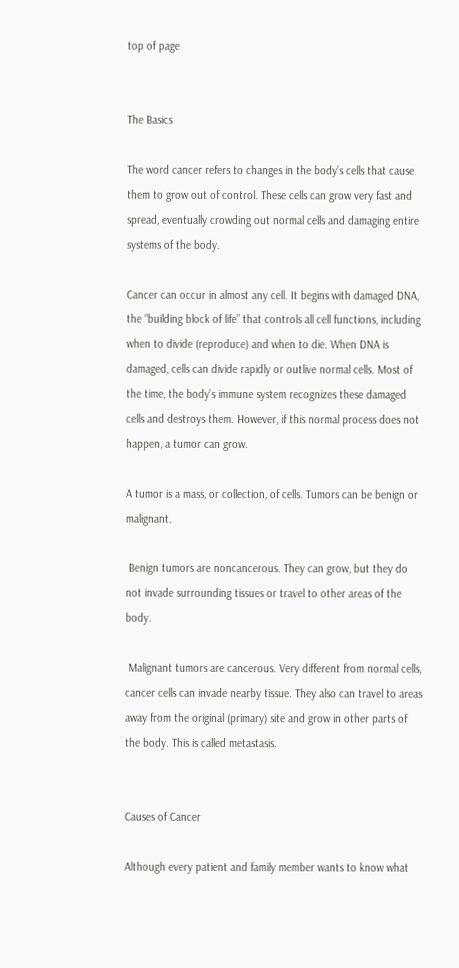top of page


The Basics

The word cancer refers to changes in the body’s cells that cause them to grow out of control. These cells can grow very fast and spread, eventually crowding out normal cells and damaging entire systems of the body.

Cancer can occur in almost any cell. It begins with damaged DNA, the “building block of life” that controls all cell functions, including when to divide (reproduce) and when to die. When DNA is damaged, cells can divide rapidly or outlive normal cells. Most of the time, the body’s immune system recognizes these damaged cells and destroys them. However, if this normal process does not happen, a tumor can grow.

A tumor is a mass, or collection, of cells. Tumors can be benign or malignant.

 Benign tumors are noncancerous. They can grow, but they do not invade surrounding tissues or travel to other areas of the body.

 Malignant tumors are cancerous. Very different from normal cells, cancer cells can invade nearby tissue. They also can travel to areas away from the original (primary) site and grow in other parts of the body. This is called metastasis.


Causes of Cancer

Although every patient and family member wants to know what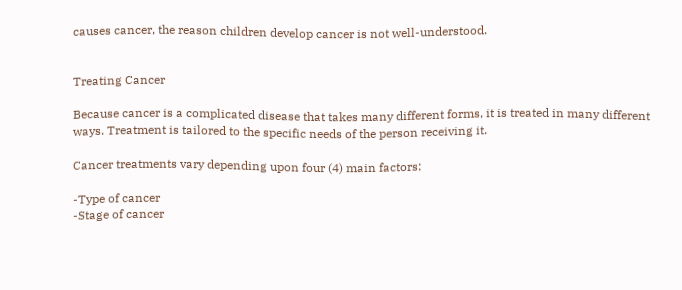causes cancer, the reason children develop cancer is not well-understood.


Treating Cancer

Because cancer is a complicated disease that takes many different forms, it is treated in many different ways. Treatment is tailored to the specific needs of the person receiving it.

Cancer treatments vary depending upon four (4) main factors:

-Type of cancer
-Stage of cancer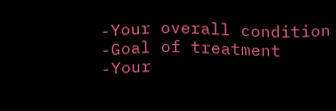-Your overall condition
-Goal of treatment
-Your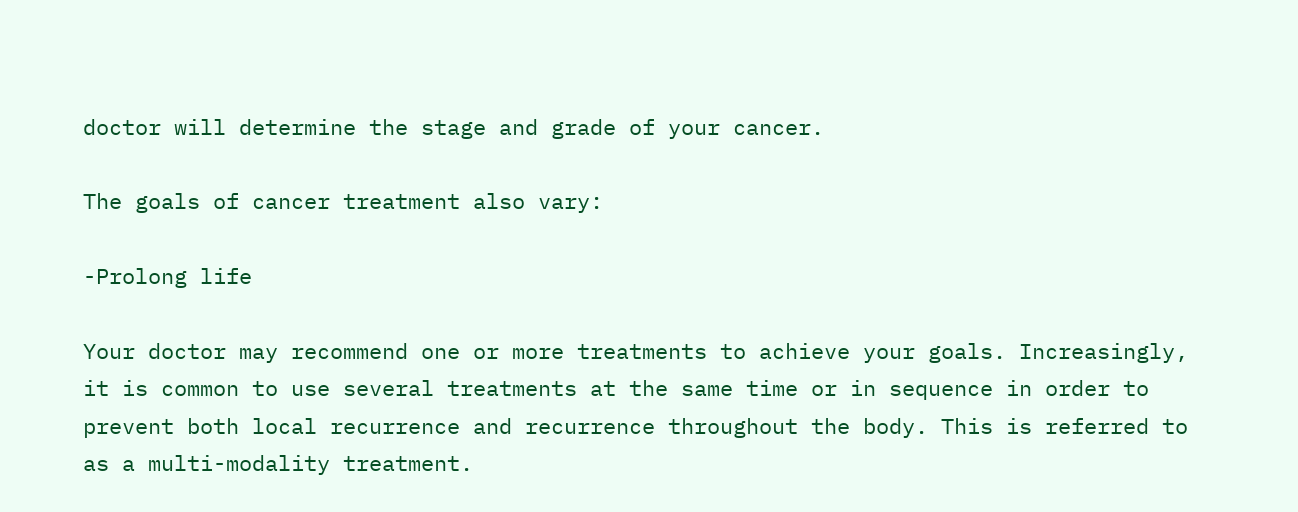doctor will determine the stage and grade of your cancer.

The goals of cancer treatment also vary:

-Prolong life

Your doctor may recommend one or more treatments to achieve your goals. Increasingly, it is common to use several treatments at the same time or in sequence in order to prevent both local recurrence and recurrence throughout the body. This is referred to as a multi-modality treatment.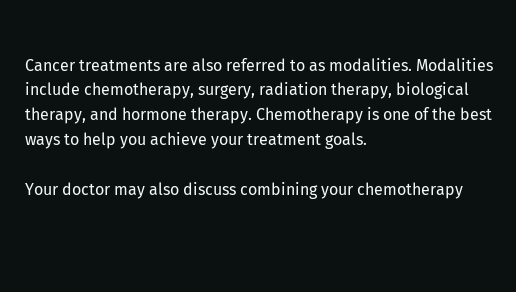Cancer treatments are also referred to as modalities. Modalities include chemotherapy, surgery, radiation therapy, biological therapy, and hormone therapy. Chemotherapy is one of the best ways to help you achieve your treatment goals.

Your doctor may also discuss combining your chemotherapy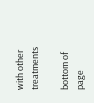with other treatments

bottom of page